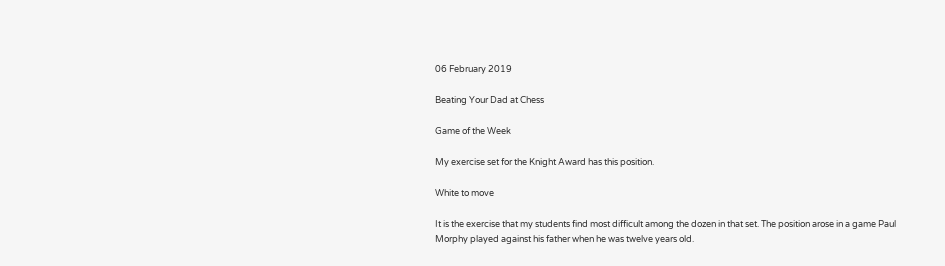06 February 2019

Beating Your Dad at Chess

Game of the Week

My exercise set for the Knight Award has this position.

White to move

It is the exercise that my students find most difficult among the dozen in that set. The position arose in a game Paul Morphy played against his father when he was twelve years old.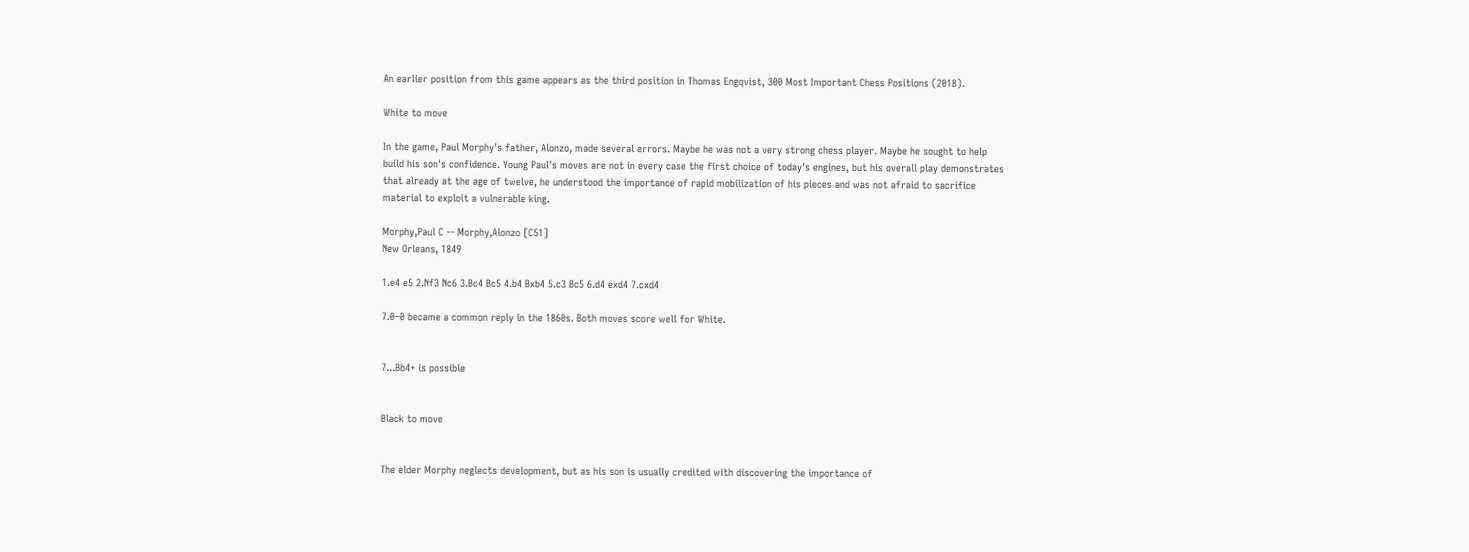An earlier position from this game appears as the third position in Thomas Engqvist, 300 Most Important Chess Positions (2018).

White to move

In the game, Paul Morphy's father, Alonzo, made several errors. Maybe he was not a very strong chess player. Maybe he sought to help build his son's confidence. Young Paul's moves are not in every case the first choice of today's engines, but his overall play demonstrates that already at the age of twelve, he understood the importance of rapid mobilization of his pieces and was not afraid to sacrifice material to exploit a vulnerable king.

Morphy,Paul C -- Morphy,Alonzo [C51]
New Orleans, 1849

1.e4 e5 2.Nf3 Nc6 3.Bc4 Bc5 4.b4 Bxb4 5.c3 Bc5 6.d4 exd4 7.cxd4

7.0–0 became a common reply in the 1860s. Both moves score well for White.


7...Bb4+ is possible


Black to move


The elder Morphy neglects development, but as his son is usually credited with discovering the importance of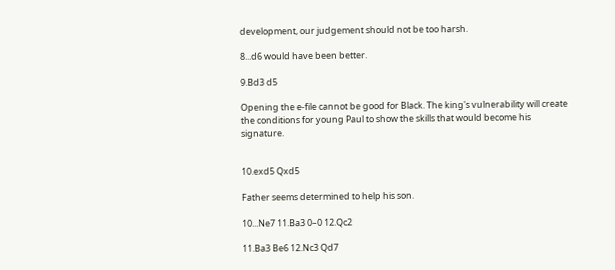development, our judgement should not be too harsh.

8...d6 would have been better.

9.Bd3 d5

Opening the e-file cannot be good for Black. The king's vulnerability will create the conditions for young Paul to show the skills that would become his signature.


10.exd5 Qxd5

Father seems determined to help his son.

10...Ne7 11.Ba3 0–0 12.Qc2

11.Ba3 Be6 12.Nc3 Qd7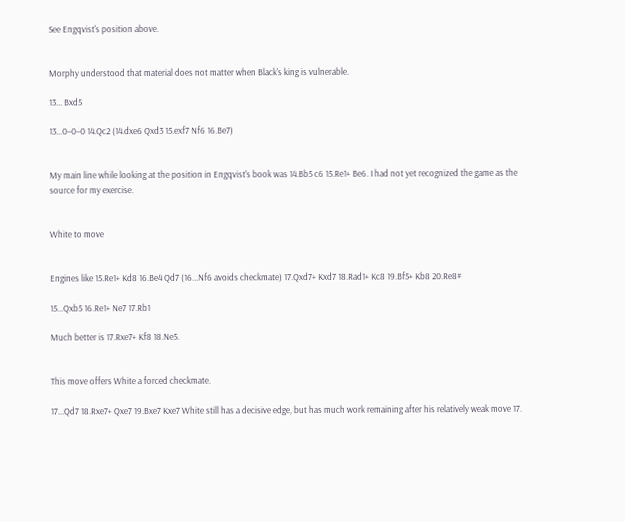See Engqvist's position above.


Morphy understood that material does not matter when Black's king is vulnerable.

13... Bxd5

13...0–0–0 14.Qc2 (14.dxe6 Qxd3 15.exf7 Nf6 16.Be7)


My main line while looking at the position in Engqvist's book was 14.Bb5 c6 15.Re1+ Be6. I had not yet recognized the game as the source for my exercise.


White to move


Engines like 15.Re1+ Kd8 16.Be4 Qd7 (16...Nf6 avoids checkmate) 17.Qxd7+ Kxd7 18.Rad1+ Kc8 19.Bf5+ Kb8 20.Re8#

15...Qxb5 16.Re1+ Ne7 17.Rb1

Much better is 17.Rxe7+ Kf8 18.Ne5.


This move offers White a forced checkmate.

17...Qd7 18.Rxe7+ Qxe7 19.Bxe7 Kxe7 White still has a decisive edge, but has much work remaining after his relatively weak move 17.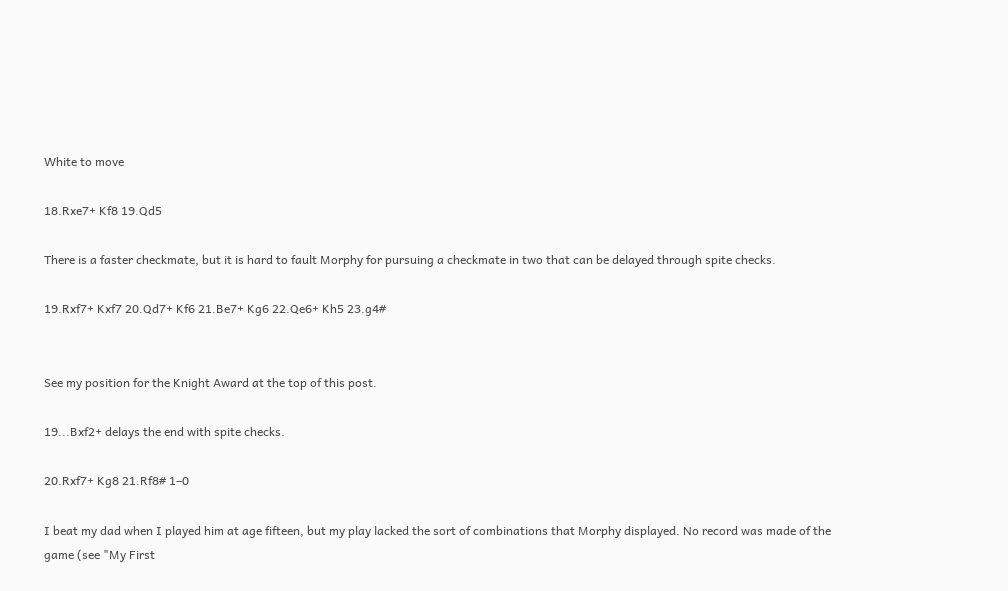White to move

18.Rxe7+ Kf8 19.Qd5

There is a faster checkmate, but it is hard to fault Morphy for pursuing a checkmate in two that can be delayed through spite checks.

19.Rxf7+ Kxf7 20.Qd7+ Kf6 21.Be7+ Kg6 22.Qe6+ Kh5 23.g4#


See my position for the Knight Award at the top of this post.

19...Bxf2+ delays the end with spite checks.

20.Rxf7+ Kg8 21.Rf8# 1–0

I beat my dad when I played him at age fifteen, but my play lacked the sort of combinations that Morphy displayed. No record was made of the game (see "My First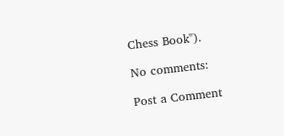Chess Book").

No comments:

Post a Comment